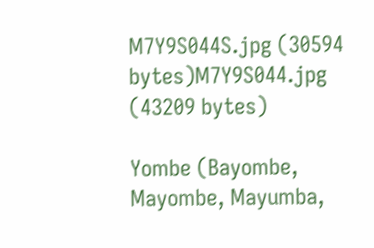M7Y9S044S.jpg (30594 bytes)M7Y9S044.jpg (43209 bytes)

Yombe (Bayombe, Mayombe, Mayumba,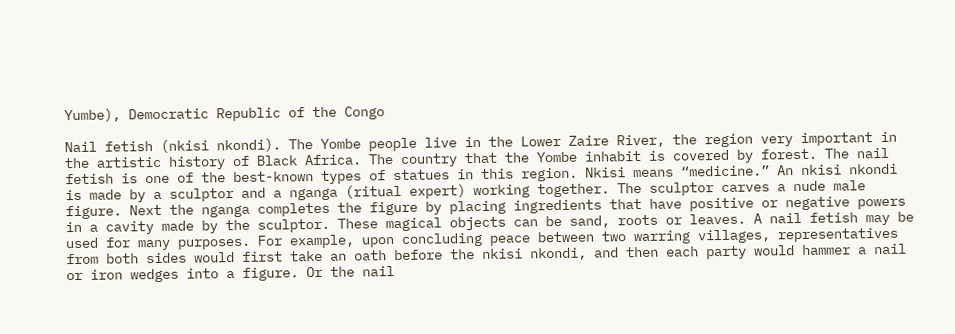Yumbe), Democratic Republic of the Congo

Nail fetish (nkisi nkondi). The Yombe people live in the Lower Zaire River, the region very important in the artistic history of Black Africa. The country that the Yombe inhabit is covered by forest. The nail fetish is one of the best-known types of statues in this region. Nkisi means “medicine.” An nkisi nkondi is made by a sculptor and a nganga (ritual expert) working together. The sculptor carves a nude male figure. Next the nganga completes the figure by placing ingredients that have positive or negative powers in a cavity made by the sculptor. These magical objects can be sand, roots or leaves. A nail fetish may be used for many purposes. For example, upon concluding peace between two warring villages, representatives from both sides would first take an oath before the nkisi nkondi, and then each party would hammer a nail or iron wedges into a figure. Or the nail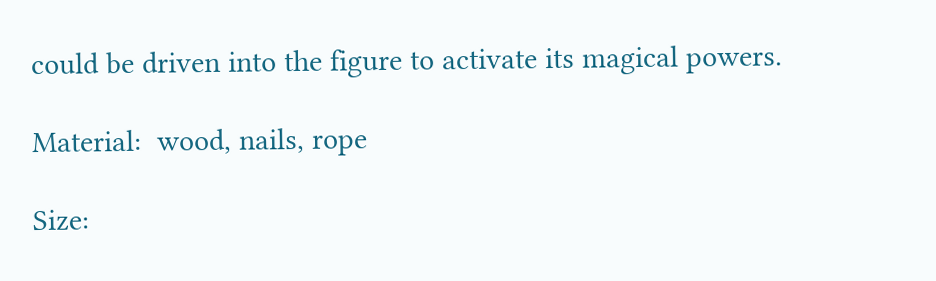could be driven into the figure to activate its magical powers.

Material:  wood, nails, rope

Size: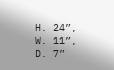H. 24”, W. 11”, D. 7”